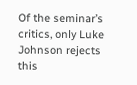Of the seminar’s critics, only Luke Johnson rejects this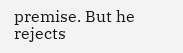premise. But he rejects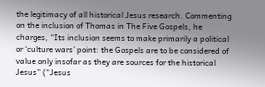the legitimacy of all historical Jesus research. Commenting on the inclusion of Thomas in The Five Gospels, he charges, “Its inclusion seems to make primarily a political or ‘culture wars’ point: the Gospels are to be considered of value only insofar as they are sources for the historical Jesus” (“Jesus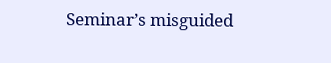Seminar’s misguided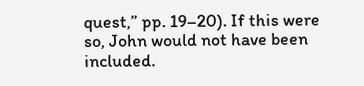quest,” pp. 19–20). If this were so, John would not have been included.